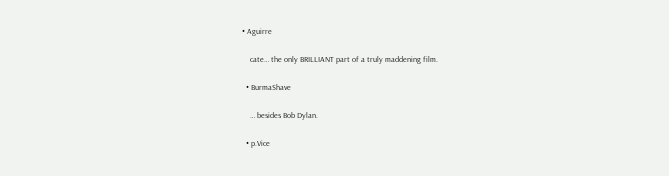• Aguirre

    cate… the only BRILLIANT part of a truly maddening film.

  • BurmaShave

    … besides Bob Dylan.

  • p.Vice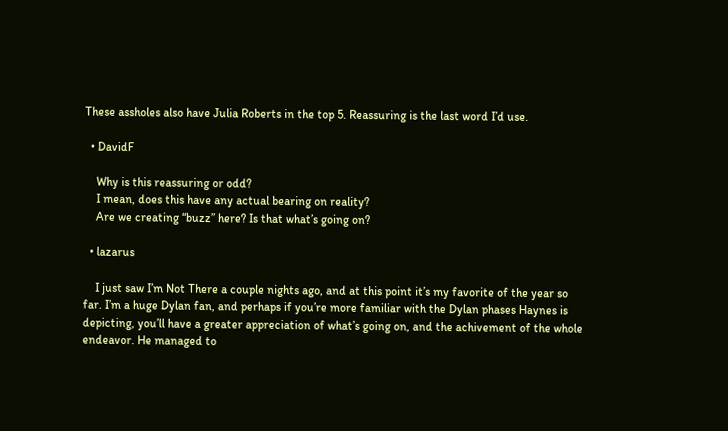These assholes also have Julia Roberts in the top 5. Reassuring is the last word I’d use.

  • DavidF

    Why is this reassuring or odd?
    I mean, does this have any actual bearing on reality?
    Are we creating “buzz” here? Is that what’s going on?

  • lazarus

    I just saw I’m Not There a couple nights ago, and at this point it’s my favorite of the year so far. I’m a huge Dylan fan, and perhaps if you’re more familiar with the Dylan phases Haynes is depicting, you’ll have a greater appreciation of what’s going on, and the achivement of the whole endeavor. He managed to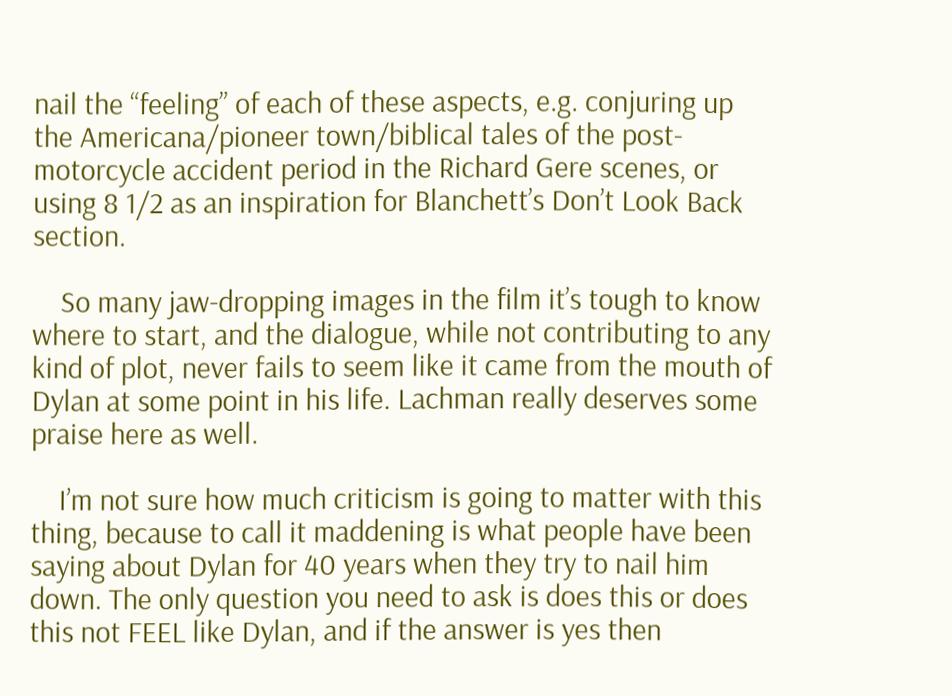nail the “feeling” of each of these aspects, e.g. conjuring up the Americana/pioneer town/biblical tales of the post-motorcycle accident period in the Richard Gere scenes, or using 8 1/2 as an inspiration for Blanchett’s Don’t Look Back section.

    So many jaw-dropping images in the film it’s tough to know where to start, and the dialogue, while not contributing to any kind of plot, never fails to seem like it came from the mouth of Dylan at some point in his life. Lachman really deserves some praise here as well.

    I’m not sure how much criticism is going to matter with this thing, because to call it maddening is what people have been saying about Dylan for 40 years when they try to nail him down. The only question you need to ask is does this or does this not FEEL like Dylan, and if the answer is yes then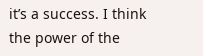it’s a success. I think the power of the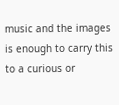music and the images is enough to carry this to a curious or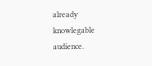already knowlegable audience.